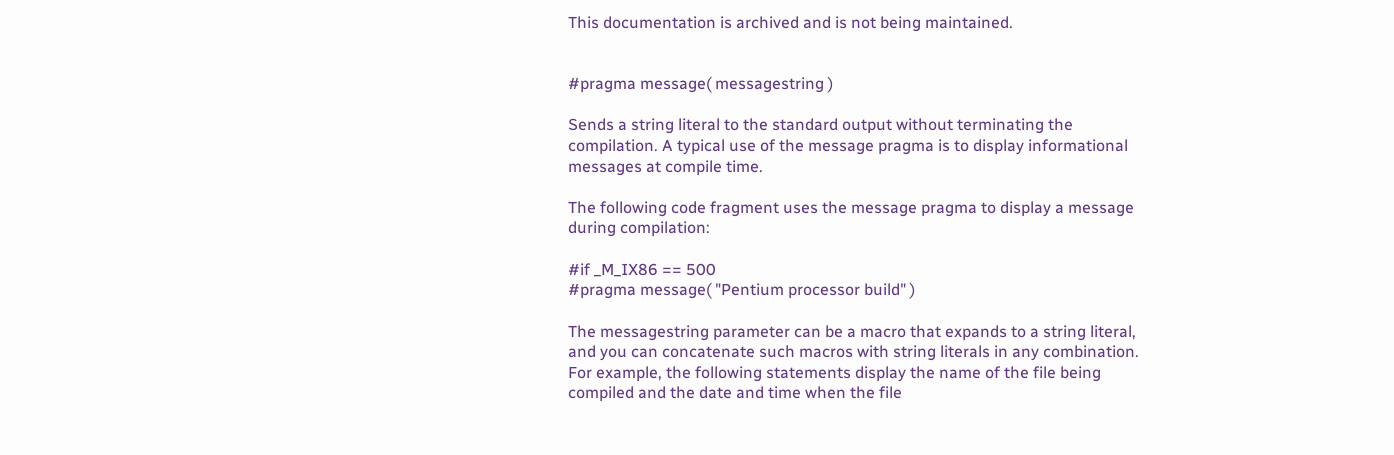This documentation is archived and is not being maintained.


#pragma message( messagestring )

Sends a string literal to the standard output without terminating the compilation. A typical use of the message pragma is to display informational messages at compile time.

The following code fragment uses the message pragma to display a message during compilation:

#if _M_IX86 == 500
#pragma message( "Pentium processor build" )

The messagestring parameter can be a macro that expands to a string literal, and you can concatenate such macros with string literals in any combination. For example, the following statements display the name of the file being compiled and the date and time when the file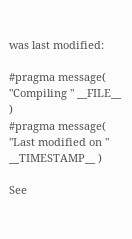was last modified:

#pragma message( "Compiling " __FILE__ )
#pragma message( "Last modified on " __TIMESTAMP__ )

See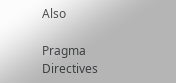Also

Pragma Directives